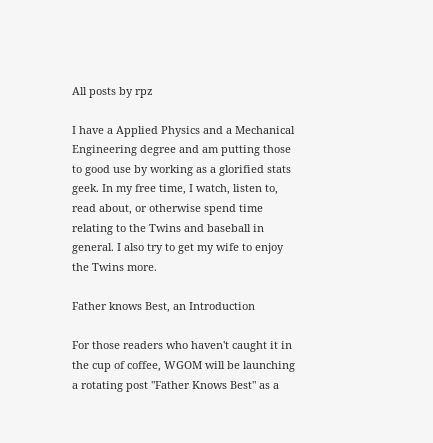All posts by rpz

I have a Applied Physics and a Mechanical Engineering degree and am putting those to good use by working as a glorified stats geek. In my free time, I watch, listen to, read about, or otherwise spend time relating to the Twins and baseball in general. I also try to get my wife to enjoy the Twins more.

Father knows Best, an Introduction

For those readers who haven't caught it in the cup of coffee, WGOM will be launching a rotating post "Father Knows Best" as a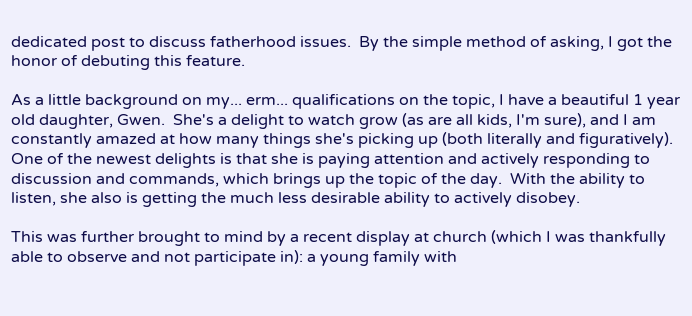dedicated post to discuss fatherhood issues.  By the simple method of asking, I got the honor of debuting this feature.

As a little background on my... erm... qualifications on the topic, I have a beautiful 1 year old daughter, Gwen.  She's a delight to watch grow (as are all kids, I'm sure), and I am constantly amazed at how many things she's picking up (both literally and figuratively).  One of the newest delights is that she is paying attention and actively responding to discussion and commands, which brings up the topic of the day.  With the ability to listen, she also is getting the much less desirable ability to actively disobey.

This was further brought to mind by a recent display at church (which I was thankfully able to observe and not participate in): a young family with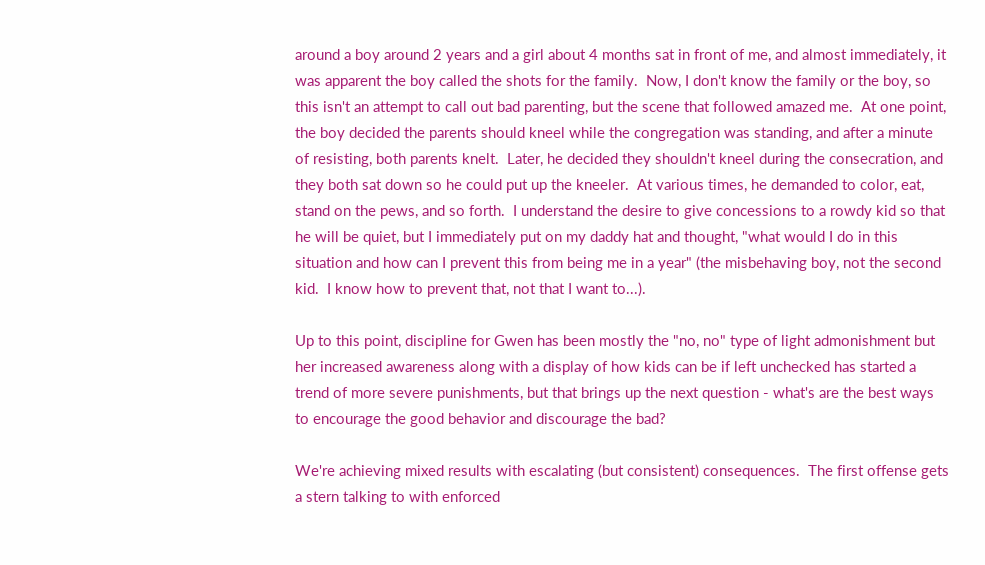around a boy around 2 years and a girl about 4 months sat in front of me, and almost immediately, it was apparent the boy called the shots for the family.  Now, I don't know the family or the boy, so this isn't an attempt to call out bad parenting, but the scene that followed amazed me.  At one point, the boy decided the parents should kneel while the congregation was standing, and after a minute of resisting, both parents knelt.  Later, he decided they shouldn't kneel during the consecration, and they both sat down so he could put up the kneeler.  At various times, he demanded to color, eat, stand on the pews, and so forth.  I understand the desire to give concessions to a rowdy kid so that he will be quiet, but I immediately put on my daddy hat and thought, "what would I do in this situation and how can I prevent this from being me in a year" (the misbehaving boy, not the second kid.  I know how to prevent that, not that I want to...).

Up to this point, discipline for Gwen has been mostly the "no, no" type of light admonishment but her increased awareness along with a display of how kids can be if left unchecked has started a trend of more severe punishments, but that brings up the next question - what's are the best ways to encourage the good behavior and discourage the bad?

We're achieving mixed results with escalating (but consistent) consequences.  The first offense gets a stern talking to with enforced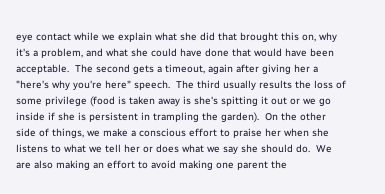eye contact while we explain what she did that brought this on, why it's a problem, and what she could have done that would have been acceptable.  The second gets a timeout, again after giving her a "here's why you're here" speech.  The third usually results the loss of some privilege (food is taken away is she's spitting it out or we go inside if she is persistent in trampling the garden).  On the other side of things, we make a conscious effort to praise her when she listens to what we tell her or does what we say she should do.  We are also making an effort to avoid making one parent the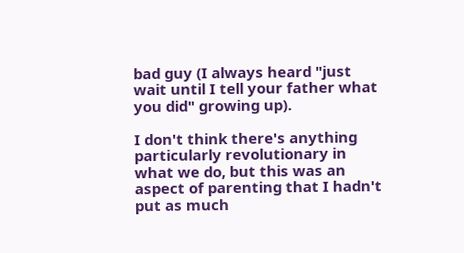bad guy (I always heard "just wait until I tell your father what you did" growing up).

I don't think there's anything particularly revolutionary in what we do, but this was an aspect of parenting that I hadn't put as much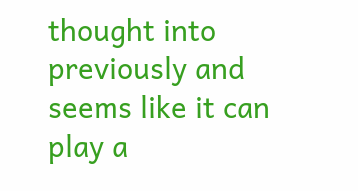thought into previously and seems like it can play a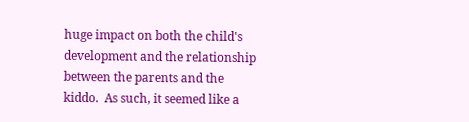huge impact on both the child's development and the relationship between the parents and the kiddo.  As such, it seemed like a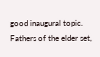good inaugural topic. Fathers of the elder set,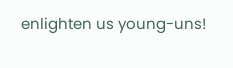enlighten us young-uns!